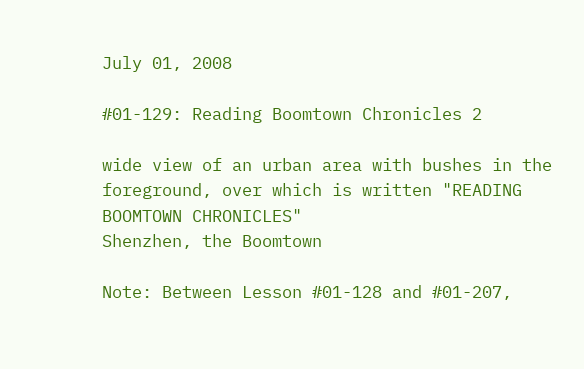July 01, 2008

#01-129: Reading Boomtown Chronicles 2

wide view of an urban area with bushes in the foreground, over which is written "READING BOOMTOWN CHRONICLES"
Shenzhen, the Boomtown

Note: Between Lesson #01-128 and #01-207,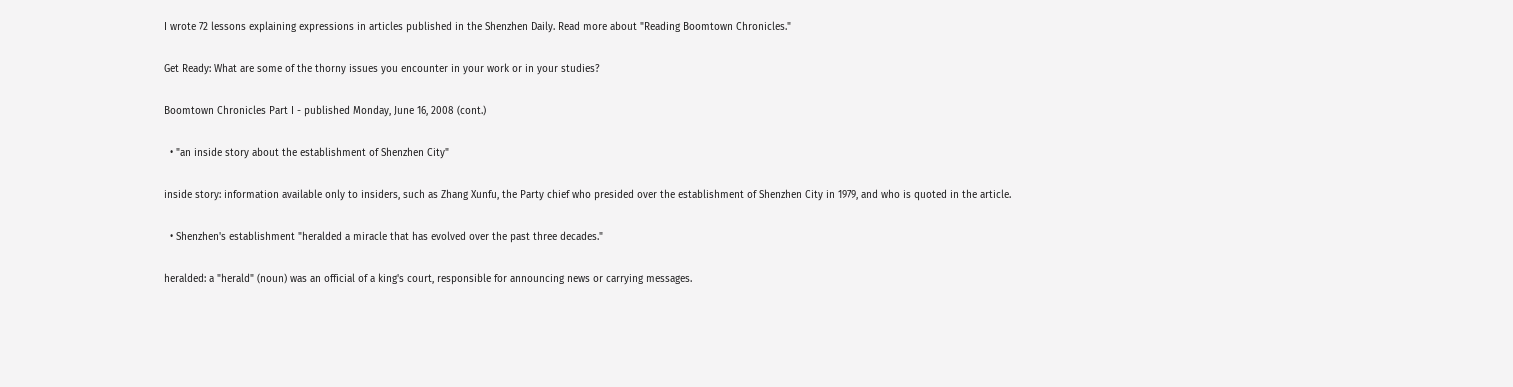I wrote 72 lessons explaining expressions in articles published in the Shenzhen Daily. Read more about "Reading Boomtown Chronicles."

Get Ready: What are some of the thorny issues you encounter in your work or in your studies?

Boomtown Chronicles Part I - published Monday, June 16, 2008 (cont.)

  • "an inside story about the establishment of Shenzhen City"

inside story: information available only to insiders, such as Zhang Xunfu, the Party chief who presided over the establishment of Shenzhen City in 1979, and who is quoted in the article.

  • Shenzhen's establishment "heralded a miracle that has evolved over the past three decades."

heralded: a "herald" (noun) was an official of a king's court, responsible for announcing news or carrying messages.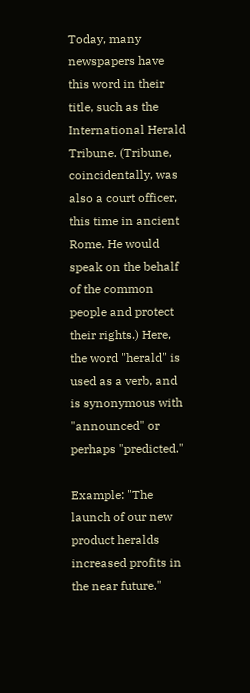Today, many newspapers have this word in their title, such as the International Herald Tribune. (Tribune, coincidentally, was also a court officer, this time in ancient Rome. He would speak on the behalf of the common people and protect their rights.) Here, the word "herald" is used as a verb, and is synonymous with "announced" or perhaps "predicted."

Example: "The launch of our new product heralds increased profits in the near future."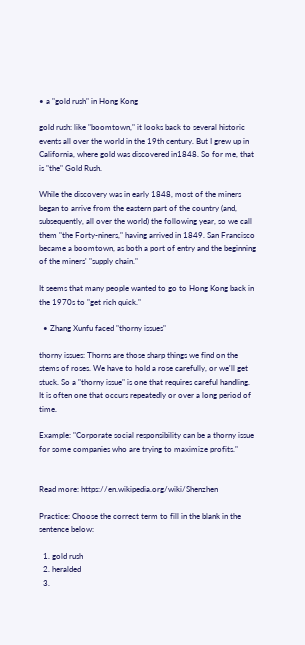• a "gold rush" in Hong Kong

gold rush: like "boomtown," it looks back to several historic events all over the world in the 19th century. But I grew up in California, where gold was discovered in1848. So for me, that is "the" Gold Rush.

While the discovery was in early 1848, most of the miners began to arrive from the eastern part of the country (and, subsequently, all over the world) the following year, so we call them "the Forty-niners," having arrived in 1849. San Francisco became a boomtown, as both a port of entry and the beginning of the miners' "supply chain."

It seems that many people wanted to go to Hong Kong back in the 1970s to "get rich quick."

  • Zhang Xunfu faced "thorny issues"

thorny issues: Thorns are those sharp things we find on the stems of roses. We have to hold a rose carefully, or we'll get stuck. So a "thorny issue" is one that requires careful handling. It is often one that occurs repeatedly or over a long period of time.

Example: "Corporate social responsibility can be a thorny issue for some companies who are trying to maximize profits."


Read more: https://en.wikipedia.org/wiki/Shenzhen

Practice: Choose the correct term to fill in the blank in the sentence below:

  1. gold rush
  2. heralded
  3.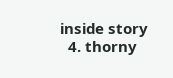inside story
  4. thorny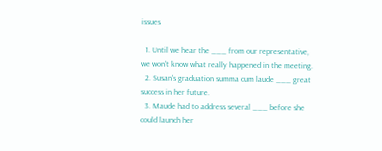issues

  1. Until we hear the ___ from our representative, we won't know what really happened in the meeting.
  2. Susan's graduation summa cum laude ___ great success in her future.
  3. Maude had to address several ___ before she could launch her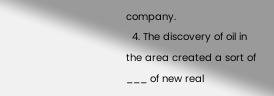company.
  4. The discovery of oil in the area created a sort of ___ of new real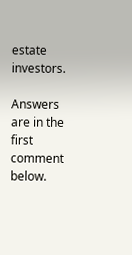estate investors.

Answers are in the first comment below.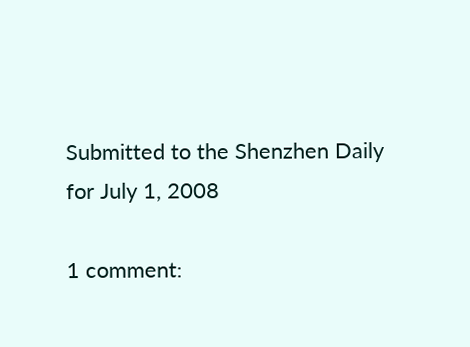Submitted to the Shenzhen Daily for July 1, 2008

1 comment: